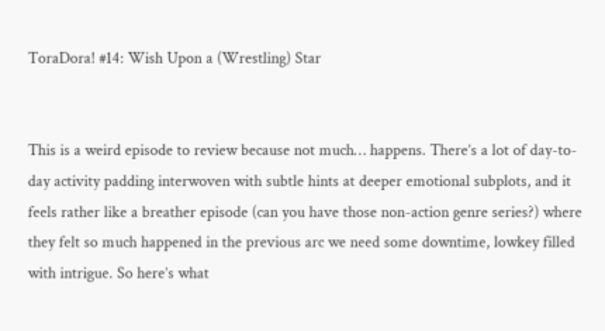ToraDora! #14: Wish Upon a (Wrestling) Star


This is a weird episode to review because not much… happens. There’s a lot of day-to-day activity padding interwoven with subtle hints at deeper emotional subplots, and it feels rather like a breather episode (can you have those non-action genre series?) where they felt so much happened in the previous arc we need some downtime, lowkey filled with intrigue. So here’s what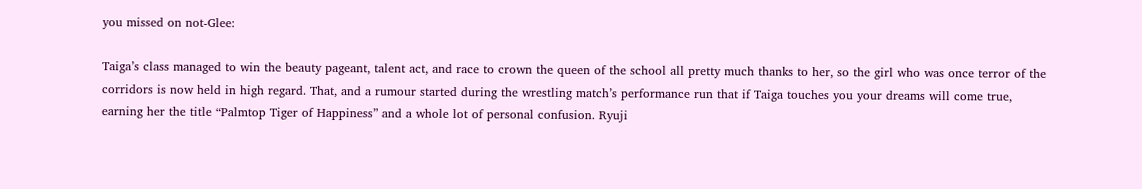you missed on not-Glee:

Taiga’s class managed to win the beauty pageant, talent act, and race to crown the queen of the school all pretty much thanks to her, so the girl who was once terror of the corridors is now held in high regard. That, and a rumour started during the wrestling match’s performance run that if Taiga touches you your dreams will come true, earning her the title “Palmtop Tiger of Happiness” and a whole lot of personal confusion. Ryuji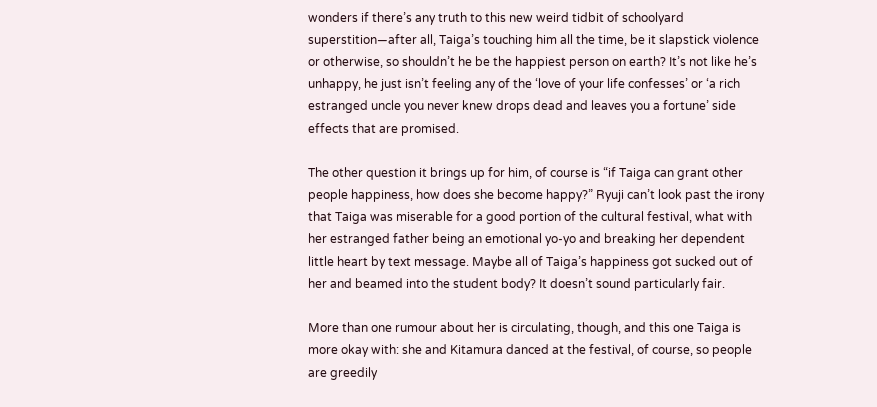wonders if there’s any truth to this new weird tidbit of schoolyard superstition—after all, Taiga’s touching him all the time, be it slapstick violence or otherwise, so shouldn’t he be the happiest person on earth? It’s not like he’s unhappy, he just isn’t feeling any of the ‘love of your life confesses’ or ‘a rich estranged uncle you never knew drops dead and leaves you a fortune’ side effects that are promised.

The other question it brings up for him, of course is “if Taiga can grant other people happiness, how does she become happy?” Ryuji can’t look past the irony that Taiga was miserable for a good portion of the cultural festival, what with her estranged father being an emotional yo-yo and breaking her dependent little heart by text message. Maybe all of Taiga’s happiness got sucked out of her and beamed into the student body? It doesn’t sound particularly fair.

More than one rumour about her is circulating, though, and this one Taiga is more okay with: she and Kitamura danced at the festival, of course, so people are greedily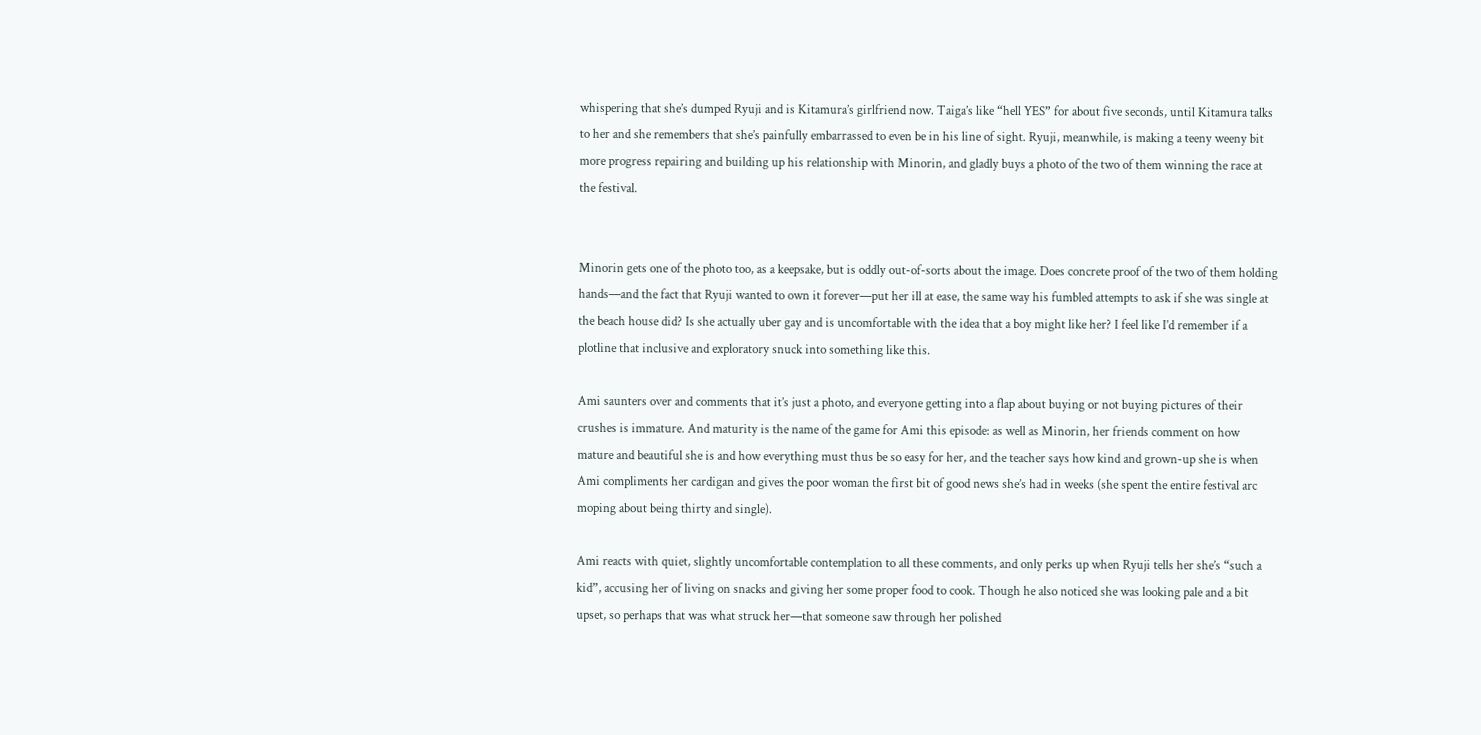whispering that she’s dumped Ryuji and is Kitamura’s girlfriend now. Taiga’s like “hell YES” for about five seconds, until Kitamura talks to her and she remembers that she’s painfully embarrassed to even be in his line of sight. Ryuji, meanwhile, is making a teeny weeny bit more progress repairing and building up his relationship with Minorin, and gladly buys a photo of the two of them winning the race at the festival.


Minorin gets one of the photo too, as a keepsake, but is oddly out-of-sorts about the image. Does concrete proof of the two of them holding hands—and the fact that Ryuji wanted to own it forever—put her ill at ease, the same way his fumbled attempts to ask if she was single at the beach house did? Is she actually uber gay and is uncomfortable with the idea that a boy might like her? I feel like I’d remember if a plotline that inclusive and exploratory snuck into something like this.

Ami saunters over and comments that it’s just a photo, and everyone getting into a flap about buying or not buying pictures of their crushes is immature. And maturity is the name of the game for Ami this episode: as well as Minorin, her friends comment on how mature and beautiful she is and how everything must thus be so easy for her, and the teacher says how kind and grown-up she is when Ami compliments her cardigan and gives the poor woman the first bit of good news she’s had in weeks (she spent the entire festival arc moping about being thirty and single).

Ami reacts with quiet, slightly uncomfortable contemplation to all these comments, and only perks up when Ryuji tells her she’s “such a kid”, accusing her of living on snacks and giving her some proper food to cook. Though he also noticed she was looking pale and a bit upset, so perhaps that was what struck her—that someone saw through her polished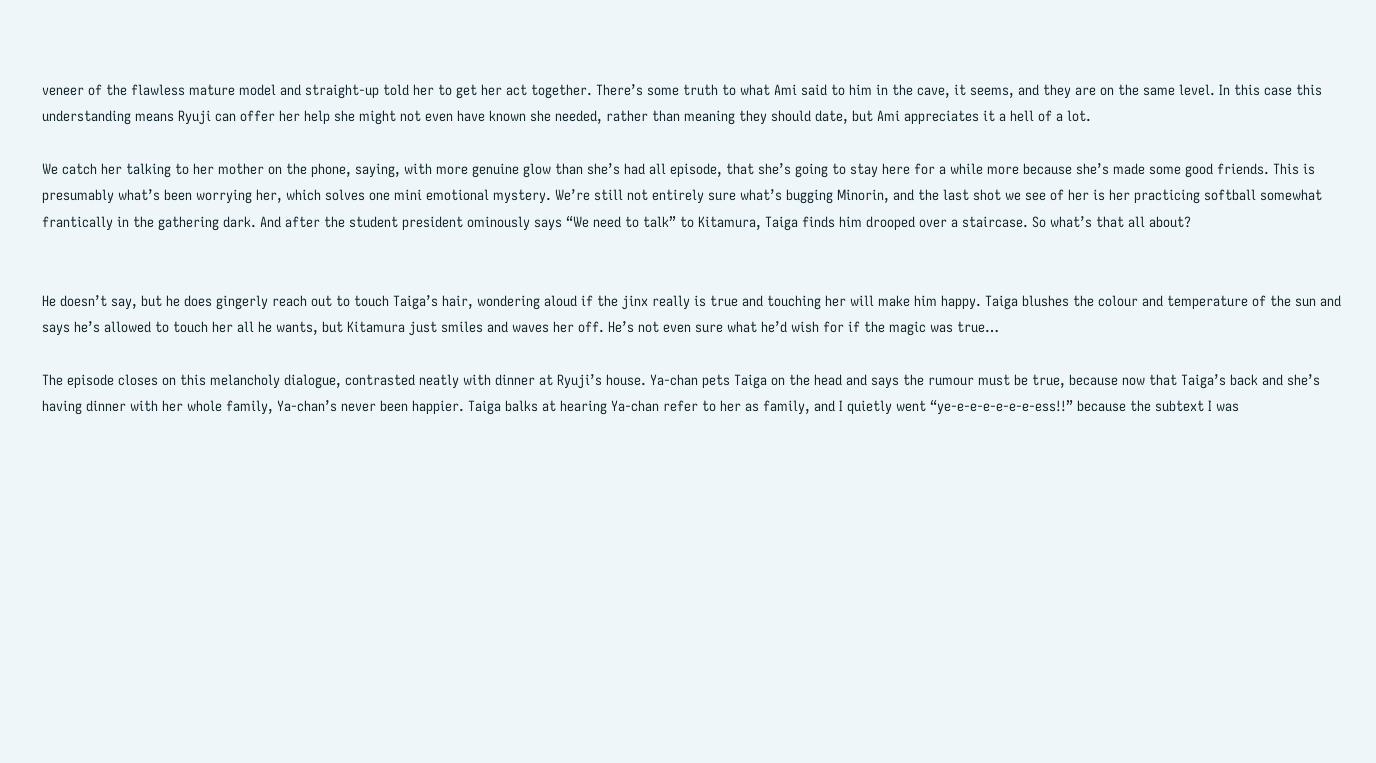veneer of the flawless mature model and straight-up told her to get her act together. There’s some truth to what Ami said to him in the cave, it seems, and they are on the same level. In this case this understanding means Ryuji can offer her help she might not even have known she needed, rather than meaning they should date, but Ami appreciates it a hell of a lot.

We catch her talking to her mother on the phone, saying, with more genuine glow than she’s had all episode, that she’s going to stay here for a while more because she’s made some good friends. This is presumably what’s been worrying her, which solves one mini emotional mystery. We’re still not entirely sure what’s bugging Minorin, and the last shot we see of her is her practicing softball somewhat frantically in the gathering dark. And after the student president ominously says “We need to talk” to Kitamura, Taiga finds him drooped over a staircase. So what’s that all about?


He doesn’t say, but he does gingerly reach out to touch Taiga’s hair, wondering aloud if the jinx really is true and touching her will make him happy. Taiga blushes the colour and temperature of the sun and says he’s allowed to touch her all he wants, but Kitamura just smiles and waves her off. He’s not even sure what he’d wish for if the magic was true…

The episode closes on this melancholy dialogue, contrasted neatly with dinner at Ryuji’s house. Ya-chan pets Taiga on the head and says the rumour must be true, because now that Taiga’s back and she’s having dinner with her whole family, Ya-chan’s never been happier. Taiga balks at hearing Ya-chan refer to her as family, and I quietly went “ye-e-e-e-e-e-e-ess!!” because the subtext I was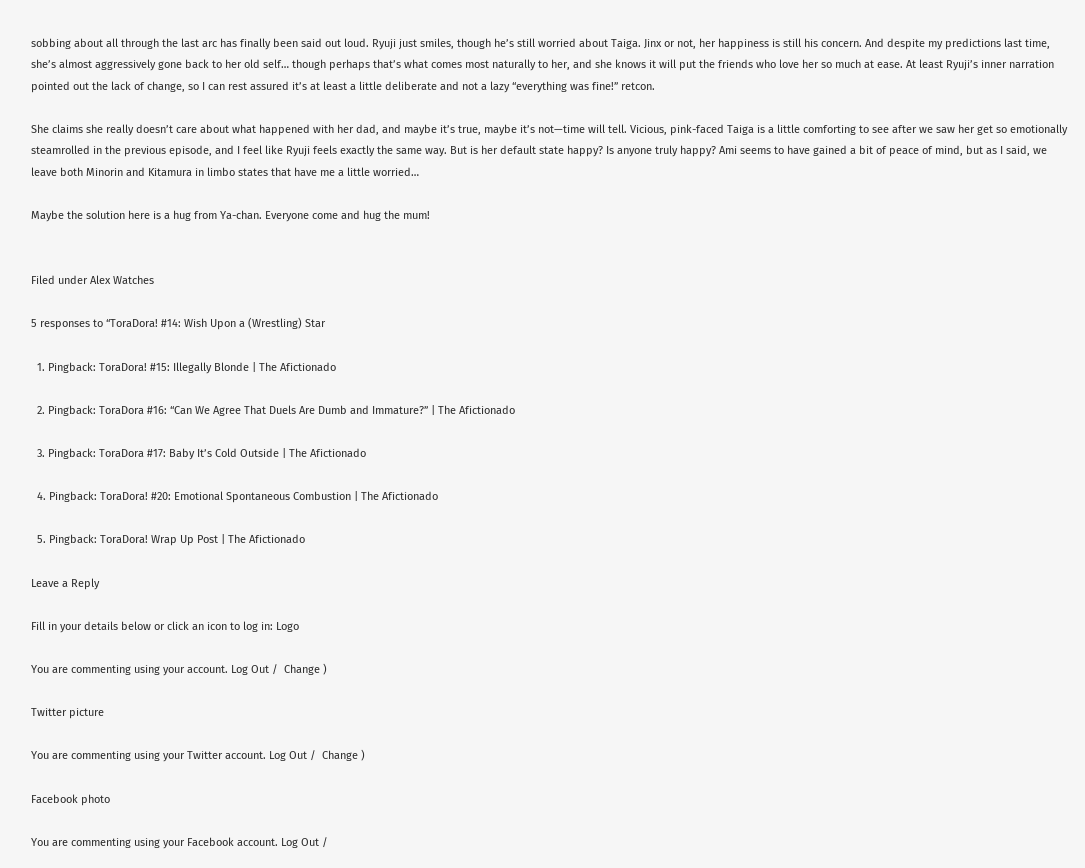sobbing about all through the last arc has finally been said out loud. Ryuji just smiles, though he’s still worried about Taiga. Jinx or not, her happiness is still his concern. And despite my predictions last time, she’s almost aggressively gone back to her old self… though perhaps that’s what comes most naturally to her, and she knows it will put the friends who love her so much at ease. At least Ryuji’s inner narration pointed out the lack of change, so I can rest assured it’s at least a little deliberate and not a lazy “everything was fine!” retcon.

She claims she really doesn’t care about what happened with her dad, and maybe it’s true, maybe it’s not—time will tell. Vicious, pink-faced Taiga is a little comforting to see after we saw her get so emotionally steamrolled in the previous episode, and I feel like Ryuji feels exactly the same way. But is her default state happy? Is anyone truly happy? Ami seems to have gained a bit of peace of mind, but as I said, we leave both Minorin and Kitamura in limbo states that have me a little worried…

Maybe the solution here is a hug from Ya-chan. Everyone come and hug the mum!


Filed under Alex Watches

5 responses to “ToraDora! #14: Wish Upon a (Wrestling) Star

  1. Pingback: ToraDora! #15: Illegally Blonde | The Afictionado

  2. Pingback: ToraDora #16: “Can We Agree That Duels Are Dumb and Immature?” | The Afictionado

  3. Pingback: ToraDora #17: Baby It’s Cold Outside | The Afictionado

  4. Pingback: ToraDora! #20: Emotional Spontaneous Combustion | The Afictionado

  5. Pingback: ToraDora! Wrap Up Post | The Afictionado

Leave a Reply

Fill in your details below or click an icon to log in: Logo

You are commenting using your account. Log Out /  Change )

Twitter picture

You are commenting using your Twitter account. Log Out /  Change )

Facebook photo

You are commenting using your Facebook account. Log Out /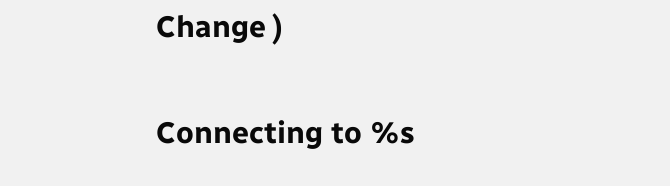Change )

Connecting to %s